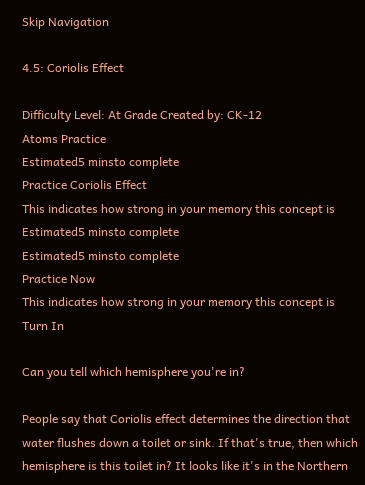Skip Navigation

4.5: Coriolis Effect

Difficulty Level: At Grade Created by: CK-12
Atoms Practice
Estimated5 minsto complete
Practice Coriolis Effect
This indicates how strong in your memory this concept is
Estimated5 minsto complete
Estimated5 minsto complete
Practice Now
This indicates how strong in your memory this concept is
Turn In

Can you tell which hemisphere you're in?

People say that Coriolis effect determines the direction that water flushes down a toilet or sink. If that's true, then which hemisphere is this toilet in? It looks like it's in the Northern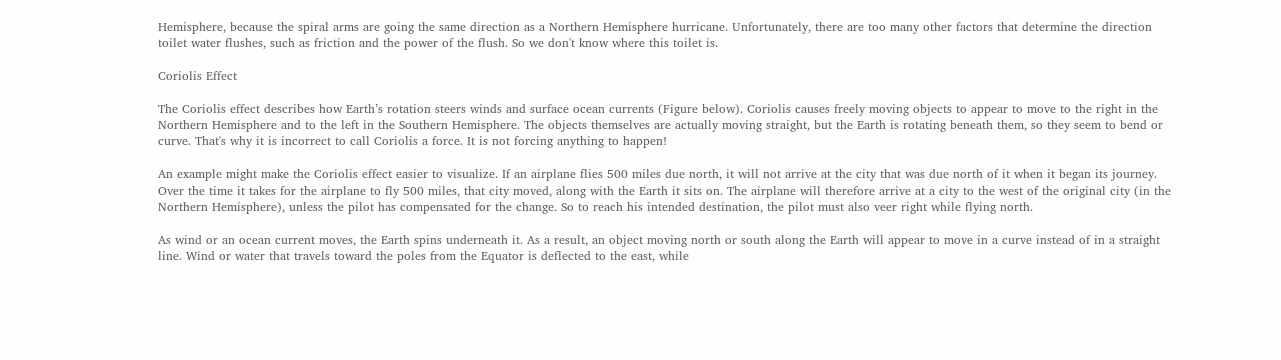Hemisphere, because the spiral arms are going the same direction as a Northern Hemisphere hurricane. Unfortunately, there are too many other factors that determine the direction toilet water flushes, such as friction and the power of the flush. So we don't know where this toilet is.

Coriolis Effect

The Coriolis effect describes how Earth’s rotation steers winds and surface ocean currents (Figure below). Coriolis causes freely moving objects to appear to move to the right in the Northern Hemisphere and to the left in the Southern Hemisphere. The objects themselves are actually moving straight, but the Earth is rotating beneath them, so they seem to bend or curve. That's why it is incorrect to call Coriolis a force. It is not forcing anything to happen!

An example might make the Coriolis effect easier to visualize. If an airplane flies 500 miles due north, it will not arrive at the city that was due north of it when it began its journey. Over the time it takes for the airplane to fly 500 miles, that city moved, along with the Earth it sits on. The airplane will therefore arrive at a city to the west of the original city (in the Northern Hemisphere), unless the pilot has compensated for the change. So to reach his intended destination, the pilot must also veer right while flying north.

As wind or an ocean current moves, the Earth spins underneath it. As a result, an object moving north or south along the Earth will appear to move in a curve instead of in a straight line. Wind or water that travels toward the poles from the Equator is deflected to the east, while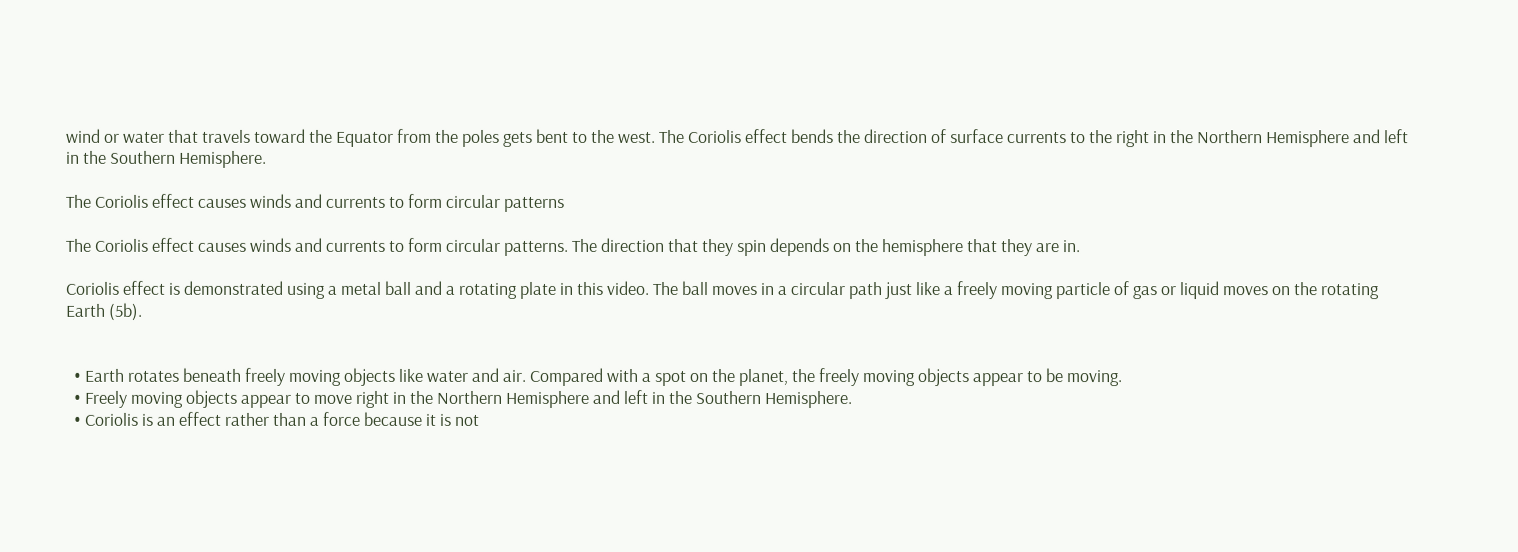wind or water that travels toward the Equator from the poles gets bent to the west. The Coriolis effect bends the direction of surface currents to the right in the Northern Hemisphere and left in the Southern Hemisphere.

The Coriolis effect causes winds and currents to form circular patterns

The Coriolis effect causes winds and currents to form circular patterns. The direction that they spin depends on the hemisphere that they are in.

Coriolis effect is demonstrated using a metal ball and a rotating plate in this video. The ball moves in a circular path just like a freely moving particle of gas or liquid moves on the rotating Earth (5b).


  • Earth rotates beneath freely moving objects like water and air. Compared with a spot on the planet, the freely moving objects appear to be moving.
  • Freely moving objects appear to move right in the Northern Hemisphere and left in the Southern Hemisphere.
  • Coriolis is an effect rather than a force because it is not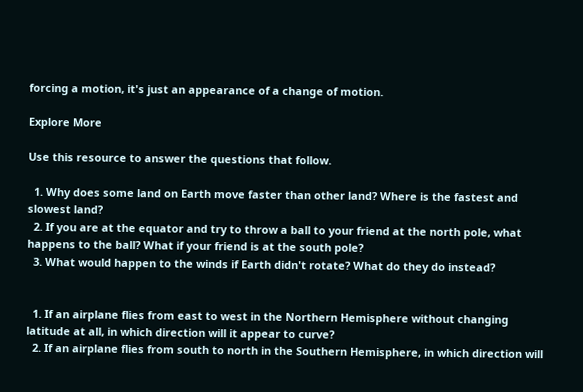forcing a motion, it's just an appearance of a change of motion.

Explore More

Use this resource to answer the questions that follow.

  1. Why does some land on Earth move faster than other land? Where is the fastest and slowest land?
  2. If you are at the equator and try to throw a ball to your friend at the north pole, what happens to the ball? What if your friend is at the south pole?
  3. What would happen to the winds if Earth didn't rotate? What do they do instead?


  1. If an airplane flies from east to west in the Northern Hemisphere without changing latitude at all, in which direction will it appear to curve?
  2. If an airplane flies from south to north in the Southern Hemisphere, in which direction will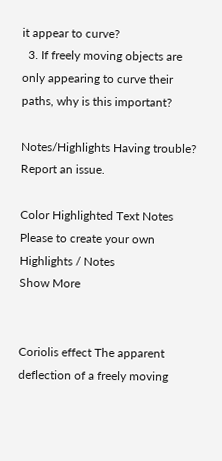it appear to curve?
  3. If freely moving objects are only appearing to curve their paths, why is this important?

Notes/Highlights Having trouble? Report an issue.

Color Highlighted Text Notes
Please to create your own Highlights / Notes
Show More


Coriolis effect The apparent deflection of a freely moving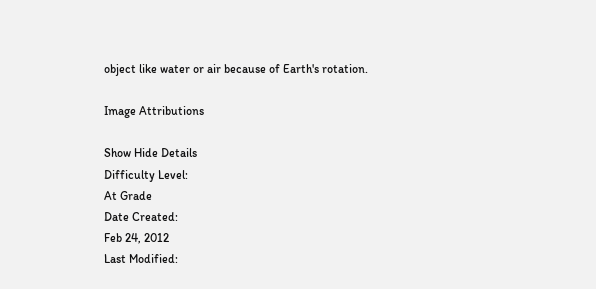object like water or air because of Earth's rotation.

Image Attributions

Show Hide Details
Difficulty Level:
At Grade
Date Created:
Feb 24, 2012
Last Modified: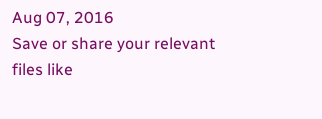Aug 07, 2016
Save or share your relevant files like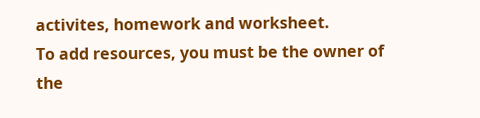activites, homework and worksheet.
To add resources, you must be the owner of the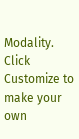Modality. Click Customize to make your own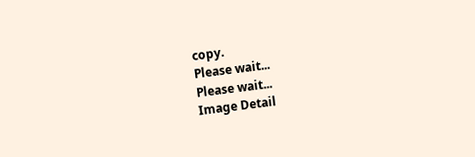copy.
Please wait...
Please wait...
Image Detail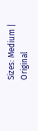Sizes: Medium | Original